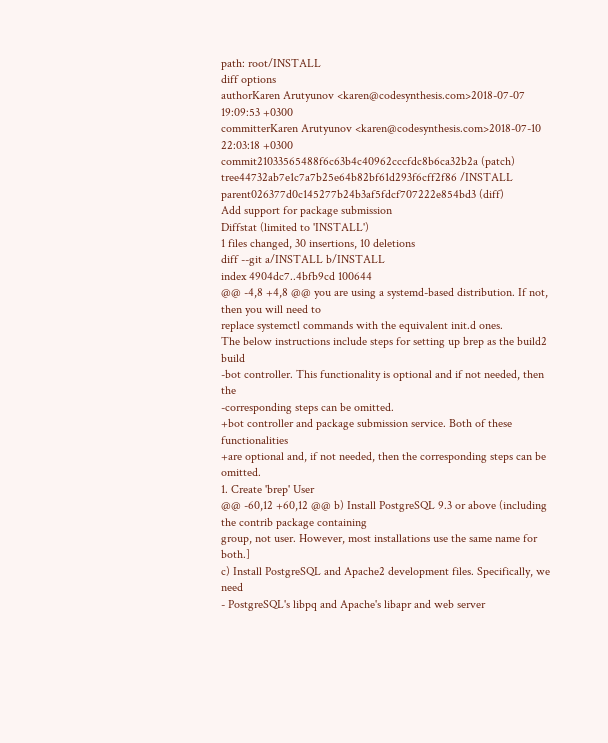path: root/INSTALL
diff options
authorKaren Arutyunov <karen@codesynthesis.com>2018-07-07 19:09:53 +0300
committerKaren Arutyunov <karen@codesynthesis.com>2018-07-10 22:03:18 +0300
commit21033565488f6c63b4c40962cccfdc8b6ca32b2a (patch)
tree44732ab7e1c7a7b25e64b82bf61d293f6cff2f86 /INSTALL
parent026377d0c145277b24b3af5fdcf707222e854bd3 (diff)
Add support for package submission
Diffstat (limited to 'INSTALL')
1 files changed, 30 insertions, 10 deletions
diff --git a/INSTALL b/INSTALL
index 4904dc7..4bfb9cd 100644
@@ -4,8 +4,8 @@ you are using a systemd-based distribution. If not, then you will need to
replace systemctl commands with the equivalent init.d ones.
The below instructions include steps for setting up brep as the build2 build
-bot controller. This functionality is optional and if not needed, then the
-corresponding steps can be omitted.
+bot controller and package submission service. Both of these functionalities
+are optional and, if not needed, then the corresponding steps can be omitted.
1. Create 'brep' User
@@ -60,12 +60,12 @@ b) Install PostgreSQL 9.3 or above (including the contrib package containing
group, not user. However, most installations use the same name for both.]
c) Install PostgreSQL and Apache2 development files. Specifically, we need
- PostgreSQL's libpq and Apache's libapr and web server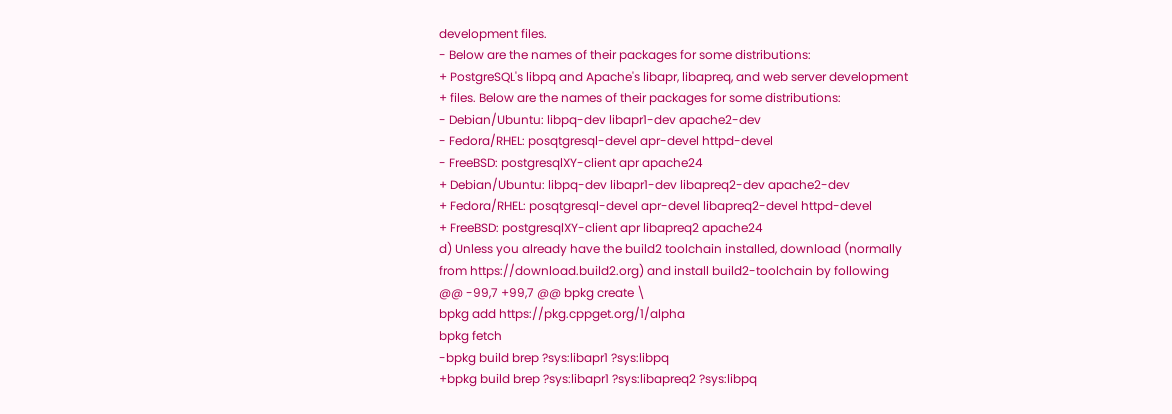development files.
- Below are the names of their packages for some distributions:
+ PostgreSQL's libpq and Apache's libapr, libapreq, and web server development
+ files. Below are the names of their packages for some distributions:
- Debian/Ubuntu: libpq-dev libapr1-dev apache2-dev
- Fedora/RHEL: posqtgresql-devel apr-devel httpd-devel
- FreeBSD: postgresqlXY-client apr apache24
+ Debian/Ubuntu: libpq-dev libapr1-dev libapreq2-dev apache2-dev
+ Fedora/RHEL: posqtgresql-devel apr-devel libapreq2-devel httpd-devel
+ FreeBSD: postgresqlXY-client apr libapreq2 apache24
d) Unless you already have the build2 toolchain installed, download (normally
from https://download.build2.org) and install build2-toolchain by following
@@ -99,7 +99,7 @@ bpkg create \
bpkg add https://pkg.cppget.org/1/alpha
bpkg fetch
-bpkg build brep ?sys:libapr1 ?sys:libpq
+bpkg build brep ?sys:libapr1 ?sys:libapreq2 ?sys:libpq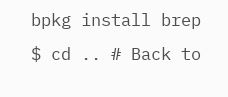bpkg install brep
$ cd .. # Back to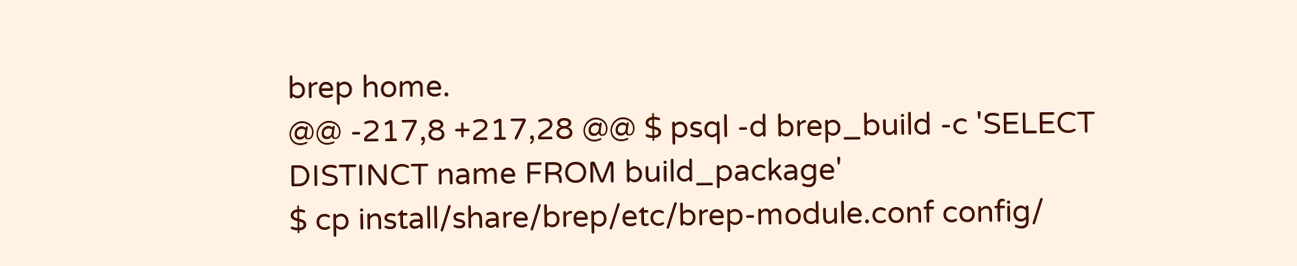brep home.
@@ -217,8 +217,28 @@ $ psql -d brep_build -c 'SELECT DISTINCT name FROM build_package'
$ cp install/share/brep/etc/brep-module.conf config/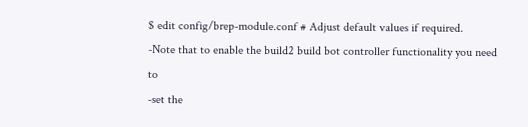$ edit config/brep-module.conf # Adjust default values if required.
-Note that to enable the build2 build bot controller functionality you need to
-set the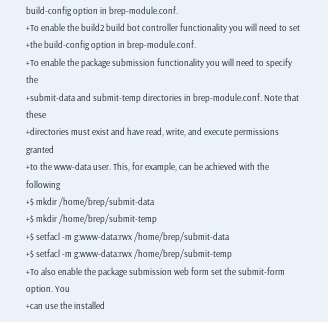build-config option in brep-module.conf.
+To enable the build2 build bot controller functionality you will need to set
+the build-config option in brep-module.conf.
+To enable the package submission functionality you will need to specify the
+submit-data and submit-temp directories in brep-module.conf. Note that these
+directories must exist and have read, write, and execute permissions granted
+to the www-data user. This, for example, can be achieved with the following
+$ mkdir /home/brep/submit-data
+$ mkdir /home/brep/submit-temp
+$ setfacl -m g:www-data:rwx /home/brep/submit-data
+$ setfacl -m g:www-data:rwx /home/brep/submit-temp
+To also enable the package submission web form set the submit-form option. You
+can use the installed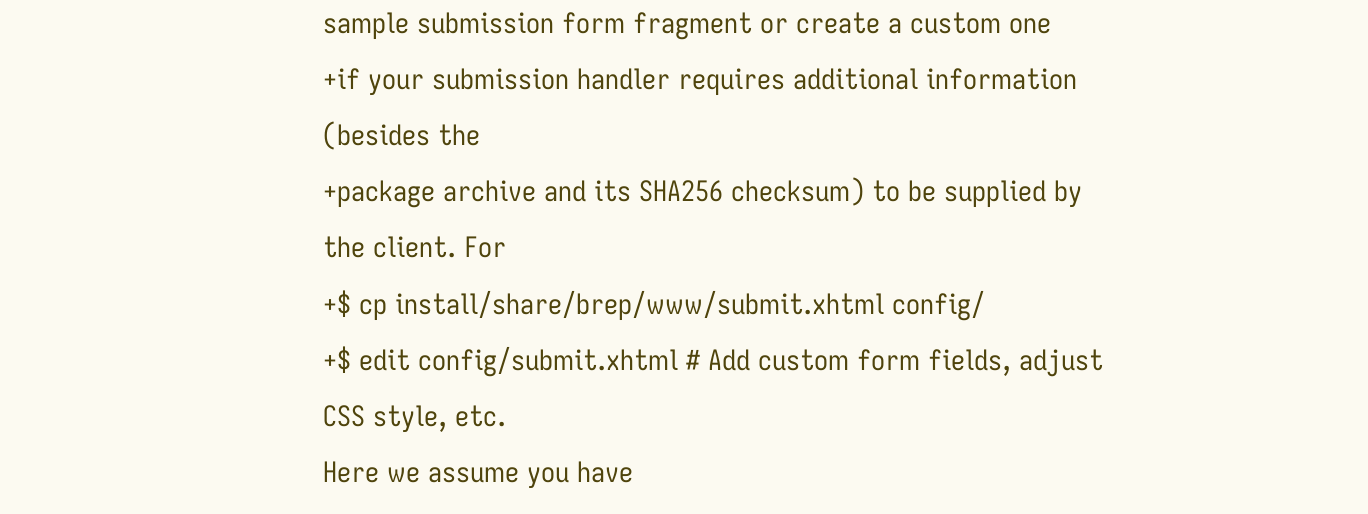sample submission form fragment or create a custom one
+if your submission handler requires additional information (besides the
+package archive and its SHA256 checksum) to be supplied by the client. For
+$ cp install/share/brep/www/submit.xhtml config/
+$ edit config/submit.xhtml # Add custom form fields, adjust CSS style, etc.
Here we assume you have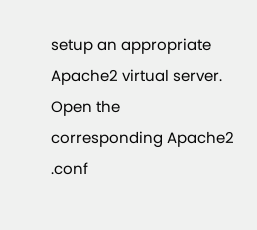setup an appropriate Apache2 virtual server. Open the
corresponding Apache2 .conf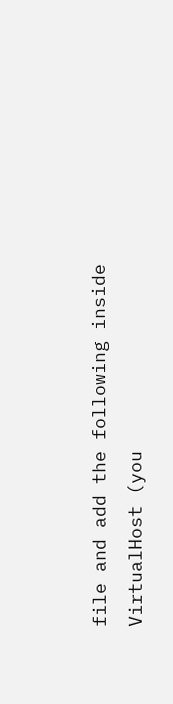file and add the following inside VirtualHost (you